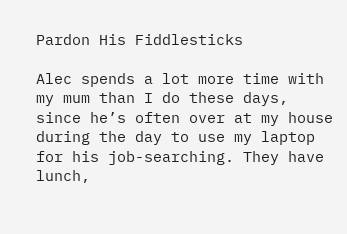Pardon His Fiddlesticks

Alec spends a lot more time with my mum than I do these days, since he’s often over at my house during the day to use my laptop for his job-searching. They have lunch,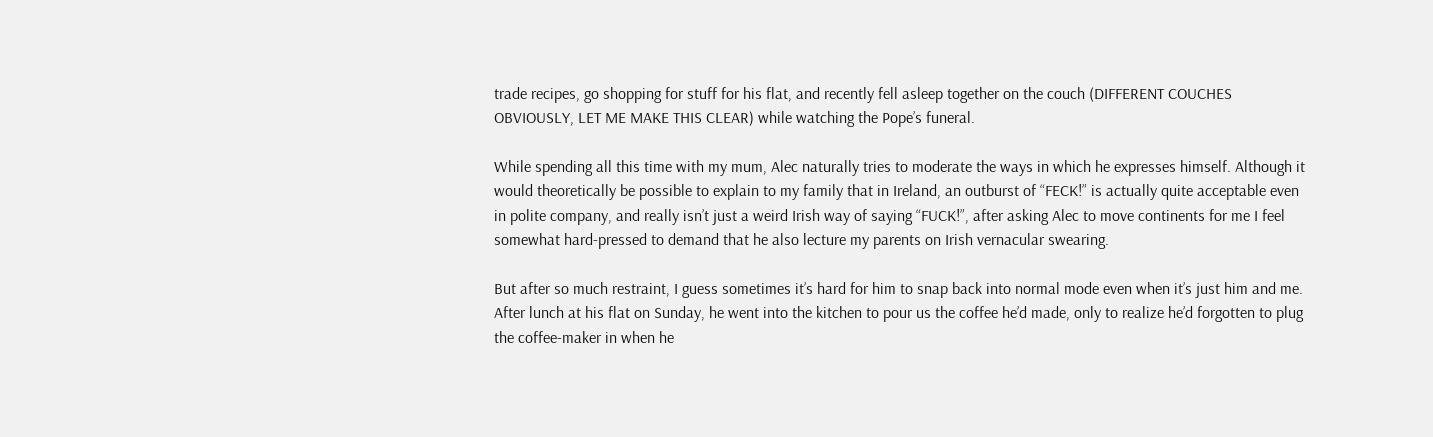trade recipes, go shopping for stuff for his flat, and recently fell asleep together on the couch (DIFFERENT COUCHES OBVIOUSLY, LET ME MAKE THIS CLEAR) while watching the Pope’s funeral.

While spending all this time with my mum, Alec naturally tries to moderate the ways in which he expresses himself. Although it would theoretically be possible to explain to my family that in Ireland, an outburst of “FECK!” is actually quite acceptable even in polite company, and really isn’t just a weird Irish way of saying “FUCK!”, after asking Alec to move continents for me I feel somewhat hard-pressed to demand that he also lecture my parents on Irish vernacular swearing.

But after so much restraint, I guess sometimes it’s hard for him to snap back into normal mode even when it’s just him and me. After lunch at his flat on Sunday, he went into the kitchen to pour us the coffee he’d made, only to realize he’d forgotten to plug the coffee-maker in when he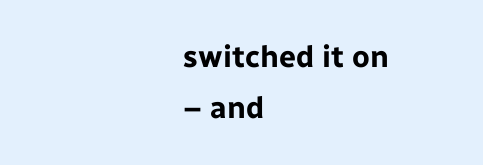switched it on – and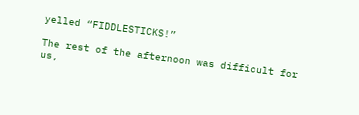yelled “FIDDLESTICKS!”

The rest of the afternoon was difficult for us,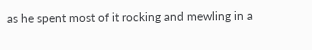as he spent most of it rocking and mewling in a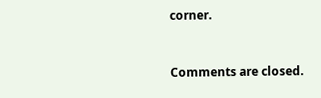corner.


Comments are closed.